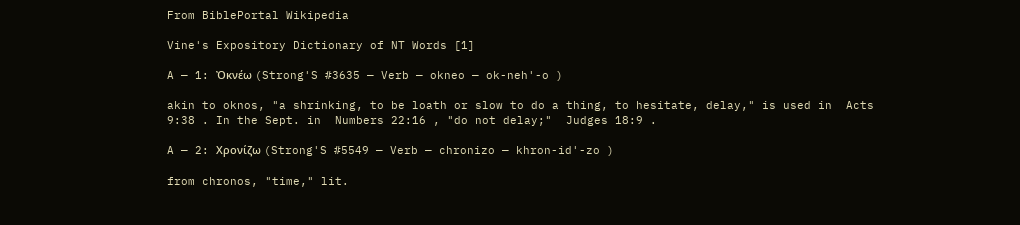From BiblePortal Wikipedia

Vine's Expository Dictionary of NT Words [1]

A — 1: Ὀκνέω (Strong'S #3635 — Verb — okneo — ok-neh'-o )

akin to oknos, "a shrinking, to be loath or slow to do a thing, to hesitate, delay," is used in  Acts 9:38 . In the Sept. in  Numbers 22:16 , "do not delay;"  Judges 18:9 .

A — 2: Χρονίζω (Strong'S #5549 — Verb — chronizo — khron-id'-zo )

from chronos, "time," lit.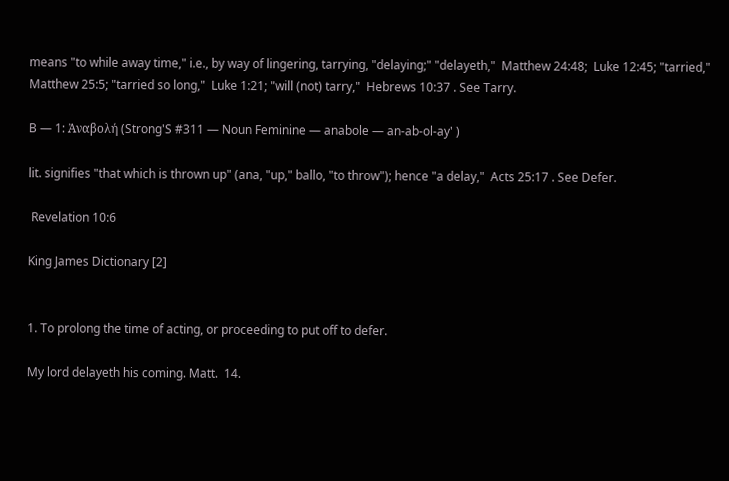means "to while away time," i.e., by way of lingering, tarrying, "delaying;" "delayeth,"  Matthew 24:48;  Luke 12:45; "tarried,"  Matthew 25:5; "tarried so long,"  Luke 1:21; "will (not) tarry,"  Hebrews 10:37 . See Tarry.

B — 1: Ἀναβολή (Strong'S #311 — Noun Feminine — anabole — an-ab-ol-ay' )

lit. signifies "that which is thrown up" (ana, "up," ballo, "to throw"); hence "a delay,"  Acts 25:17 . See Defer.

 Revelation 10:6

King James Dictionary [2]


1. To prolong the time of acting, or proceeding to put off to defer.

My lord delayeth his coming. Matt.  14.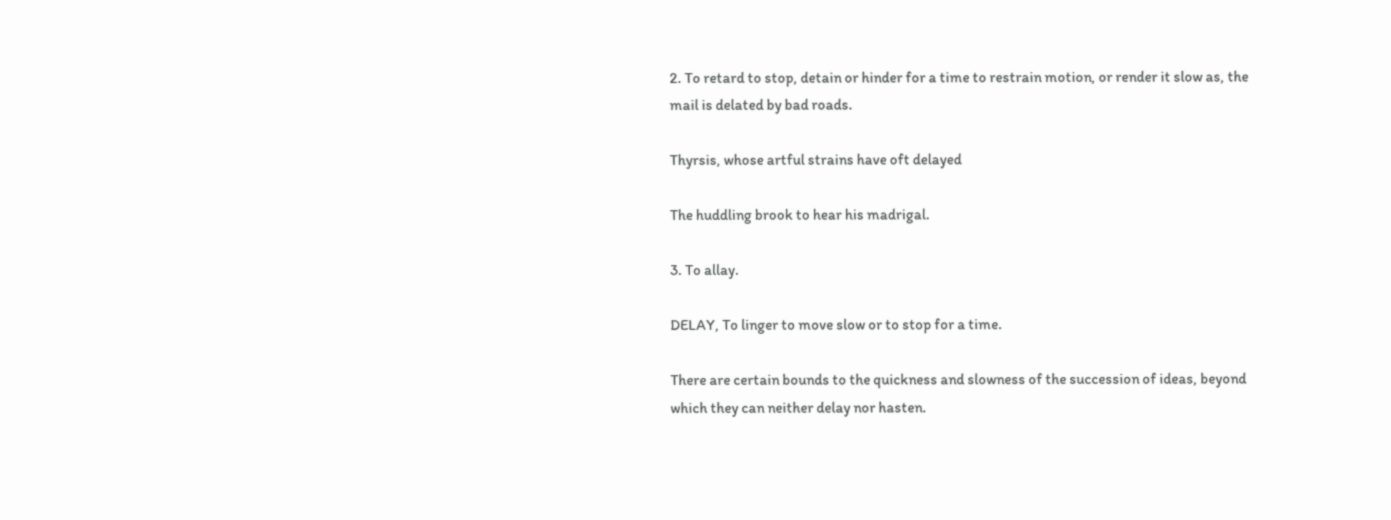2. To retard to stop, detain or hinder for a time to restrain motion, or render it slow as, the mail is delated by bad roads.

Thyrsis, whose artful strains have oft delayed

The huddling brook to hear his madrigal.

3. To allay.

DELAY, To linger to move slow or to stop for a time.

There are certain bounds to the quickness and slowness of the succession of ideas, beyond which they can neither delay nor hasten.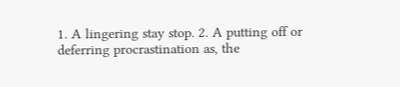1. A lingering stay stop. 2. A putting off or deferring procrastination as, the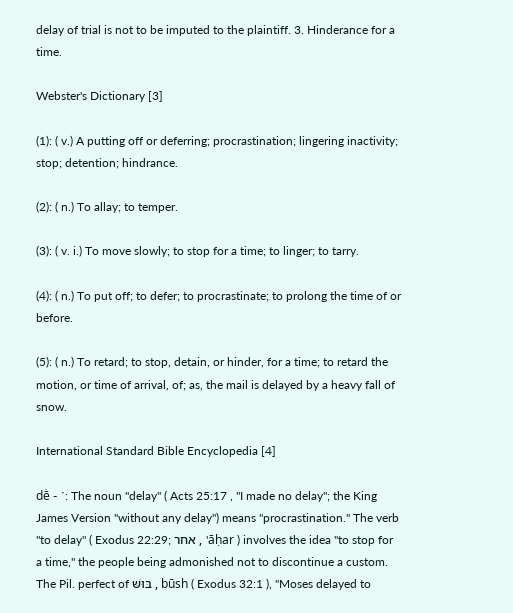delay of trial is not to be imputed to the plaintiff. 3. Hinderance for a time.

Webster's Dictionary [3]

(1): ( v.) A putting off or deferring; procrastination; lingering inactivity; stop; detention; hindrance.

(2): ( n.) To allay; to temper.

(3): ( v. i.) To move slowly; to stop for a time; to linger; to tarry.

(4): ( n.) To put off; to defer; to procrastinate; to prolong the time of or before.

(5): ( n.) To retard; to stop, detain, or hinder, for a time; to retard the motion, or time of arrival, of; as, the mail is delayed by a heavy fall of snow.

International Standard Bible Encyclopedia [4]

dē̇ - ´: The noun "delay" ( Acts 25:17 , "I made no delay"; the King James Version "without any delay") means "procrastination." The verb "to delay" ( Exodus 22:29; אחר , 'āḥar ) involves the idea "to stop for a time," the people being admonished not to discontinue a custom. The Pil. perfect of בּוּשּׁ , būsh ( Exodus 32:1 ), "Moses delayed to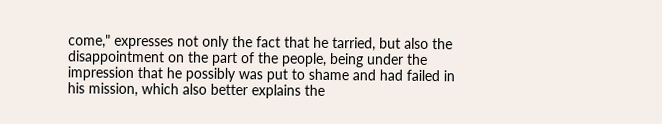come," expresses not only the fact that he tarried, but also the disappointment on the part of the people, being under the impression that he possibly was put to shame and had failed in his mission, which also better explains the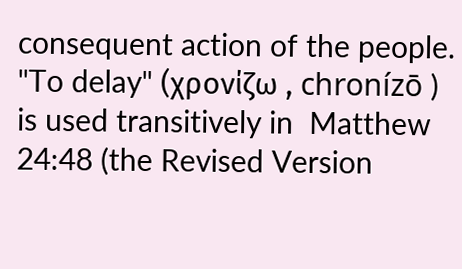consequent action of the people. "To delay" (χρονίζω , chronı́zō ) is used transitively in  Matthew 24:48 (the Revised Version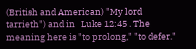(British and American) "My lord tarrieth") and in   Luke 12:45 . The meaning here is "to prolong," "to defer."